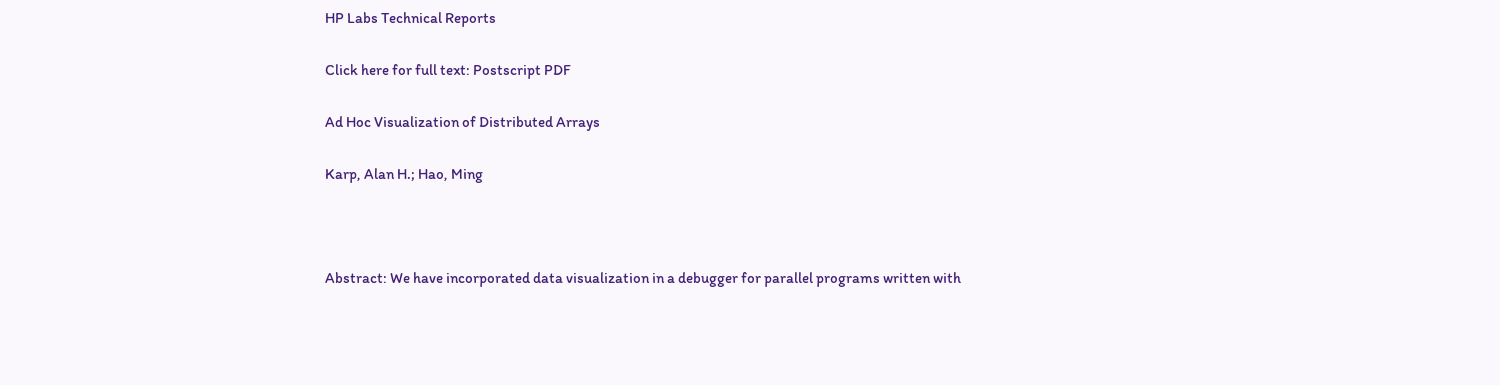HP Labs Technical Reports

Click here for full text: Postscript PDF

Ad Hoc Visualization of Distributed Arrays

Karp, Alan H.; Hao, Ming



Abstract: We have incorporated data visualization in a debugger for parallel programs written with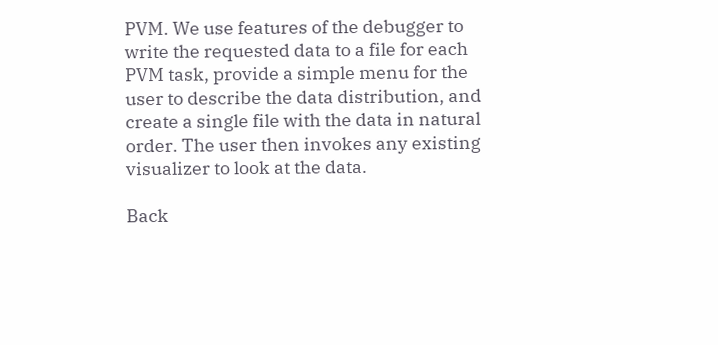PVM. We use features of the debugger to write the requested data to a file for each PVM task, provide a simple menu for the user to describe the data distribution, and create a single file with the data in natural order. The user then invokes any existing visualizer to look at the data.

Back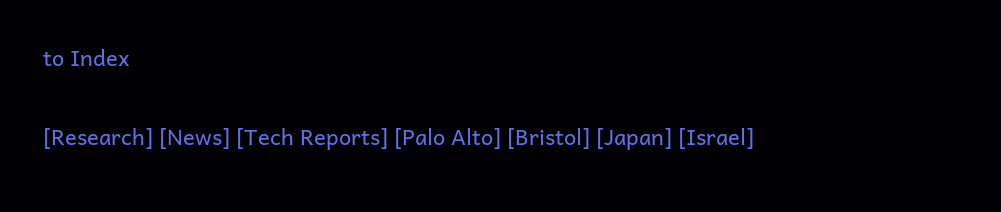to Index

[Research] [News] [Tech Reports] [Palo Alto] [Bristol] [Japan] [Israel]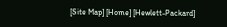[Site Map] [Home] [Hewlett-Packard]